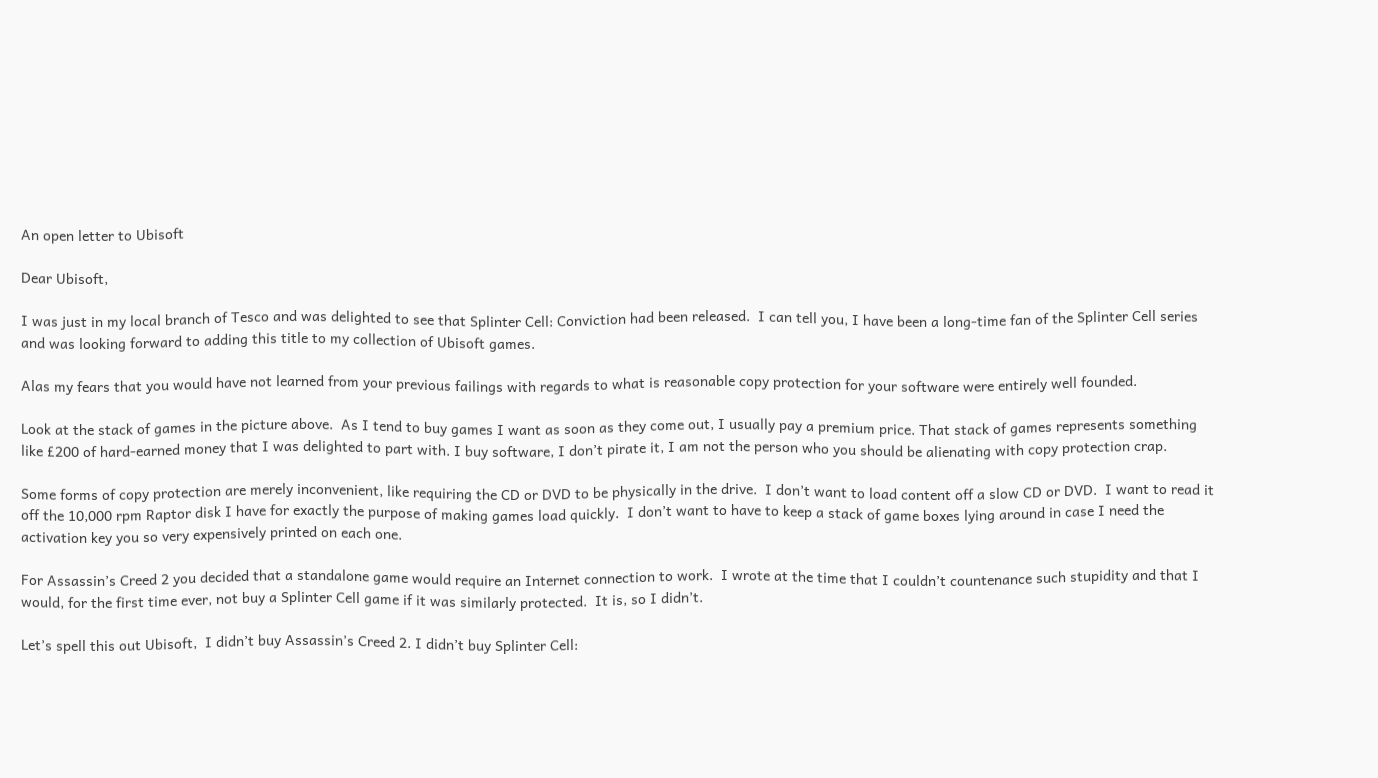An open letter to Ubisoft

Dear Ubisoft,

I was just in my local branch of Tesco and was delighted to see that Splinter Cell: Conviction had been released.  I can tell you, I have been a long-time fan of the Splinter Cell series and was looking forward to adding this title to my collection of Ubisoft games.

Alas my fears that you would have not learned from your previous failings with regards to what is reasonable copy protection for your software were entirely well founded.

Look at the stack of games in the picture above.  As I tend to buy games I want as soon as they come out, I usually pay a premium price. That stack of games represents something like £200 of hard-earned money that I was delighted to part with. I buy software, I don’t pirate it, I am not the person who you should be alienating with copy protection crap.

Some forms of copy protection are merely inconvenient, like requiring the CD or DVD to be physically in the drive.  I don’t want to load content off a slow CD or DVD.  I want to read it off the 10,000 rpm Raptor disk I have for exactly the purpose of making games load quickly.  I don’t want to have to keep a stack of game boxes lying around in case I need the activation key you so very expensively printed on each one.

For Assassin’s Creed 2 you decided that a standalone game would require an Internet connection to work.  I wrote at the time that I couldn’t countenance such stupidity and that I would, for the first time ever, not buy a Splinter Cell game if it was similarly protected.  It is, so I didn’t.

Let’s spell this out Ubisoft,  I didn’t buy Assassin’s Creed 2. I didn’t buy Splinter Cell: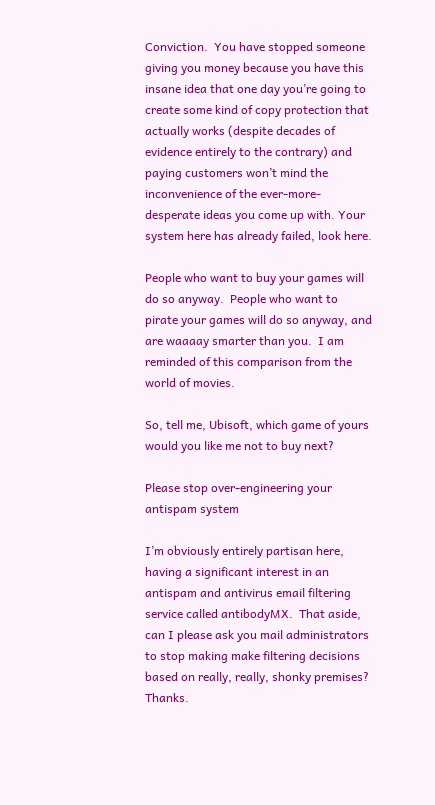Conviction.  You have stopped someone giving you money because you have this insane idea that one day you’re going to create some kind of copy protection that actually works (despite decades of evidence entirely to the contrary) and paying customers won’t mind the inconvenience of the ever-more-desperate ideas you come up with. Your system here has already failed, look here.

People who want to buy your games will do so anyway.  People who want to pirate your games will do so anyway, and are waaaay smarter than you.  I am reminded of this comparison from the world of movies.

So, tell me, Ubisoft, which game of yours would you like me not to buy next?

Please stop over-engineering your antispam system

I’m obviously entirely partisan here, having a significant interest in an antispam and antivirus email filtering service called antibodyMX.  That aside, can I please ask you mail administrators to stop making make filtering decisions based on really, really, shonky premises?  Thanks.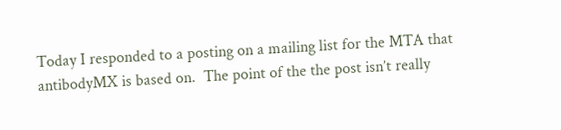Today I responded to a posting on a mailing list for the MTA that antibodyMX is based on.  The point of the the post isn’t really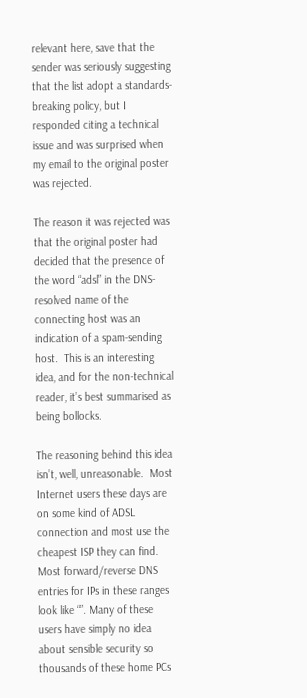relevant here, save that the sender was seriously suggesting that the list adopt a standards-breaking policy, but I responded citing a technical issue and was surprised when my email to the original poster was rejected.

The reason it was rejected was that the original poster had decided that the presence of the word “adsl” in the DNS-resolved name of the connecting host was an indication of a spam-sending host.  This is an interesting idea, and for the non-technical reader, it’s best summarised as being bollocks.

The reasoning behind this idea isn’t, well, unreasonable.  Most Internet users these days are on some kind of ADSL connection and most use the cheapest ISP they can find. Most forward/reverse DNS entries for IPs in these ranges look like “”. Many of these users have simply no idea about sensible security so thousands of these home PCs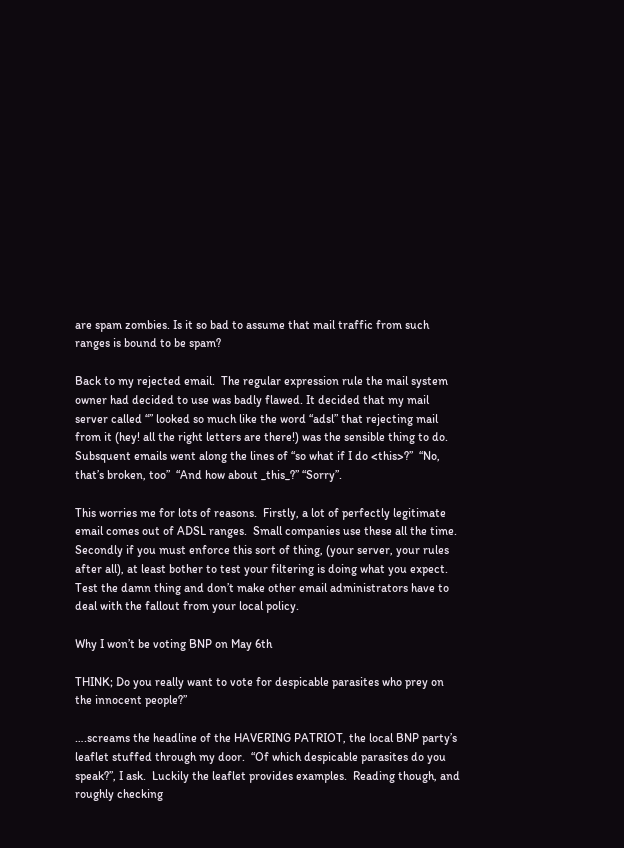are spam zombies. Is it so bad to assume that mail traffic from such ranges is bound to be spam?

Back to my rejected email.  The regular expression rule the mail system owner had decided to use was badly flawed. It decided that my mail server called “” looked so much like the word “adsl” that rejecting mail from it (hey! all the right letters are there!) was the sensible thing to do.  Subsquent emails went along the lines of “so what if I do <this>?”  “No, that’s broken, too”  “And how about _this_?” “Sorry”.

This worries me for lots of reasons.  Firstly, a lot of perfectly legitimate email comes out of ADSL ranges.  Small companies use these all the time.  Secondly if you must enforce this sort of thing, (your server, your rules after all), at least bother to test your filtering is doing what you expect.   Test the damn thing and don’t make other email administrators have to deal with the fallout from your local policy.

Why I won’t be voting BNP on May 6th

THINK; Do you really want to vote for despicable parasites who prey on the innocent people?”

….screams the headline of the HAVERING PATRIOT, the local BNP party’s leaflet stuffed through my door.  “Of which despicable parasites do you speak?”, I ask.  Luckily the leaflet provides examples.  Reading though, and  roughly checking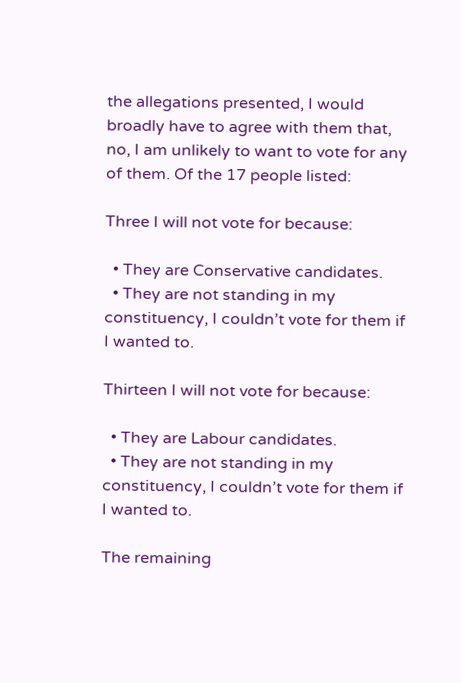the allegations presented, I would broadly have to agree with them that, no, I am unlikely to want to vote for any of them. Of the 17 people listed:

Three I will not vote for because:

  • They are Conservative candidates.
  • They are not standing in my constituency, I couldn’t vote for them if I wanted to.

Thirteen I will not vote for because:

  • They are Labour candidates.
  • They are not standing in my constituency, I couldn’t vote for them if I wanted to.

The remaining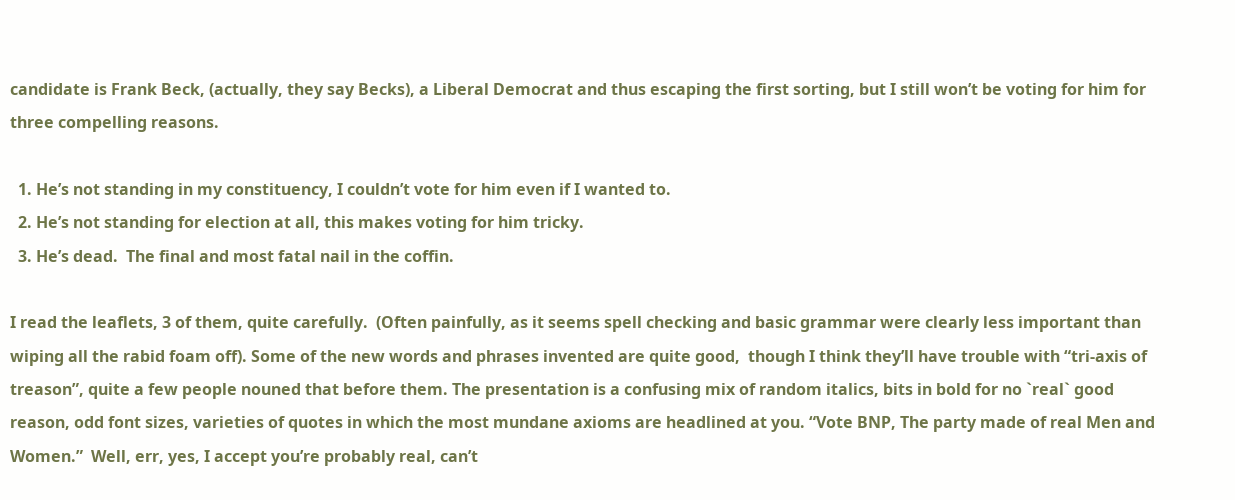candidate is Frank Beck, (actually, they say Becks), a Liberal Democrat and thus escaping the first sorting, but I still won’t be voting for him for three compelling reasons.

  1. He’s not standing in my constituency, I couldn’t vote for him even if I wanted to.
  2. He’s not standing for election at all, this makes voting for him tricky.
  3. He’s dead.  The final and most fatal nail in the coffin.

I read the leaflets, 3 of them, quite carefully.  (Often painfully, as it seems spell checking and basic grammar were clearly less important than wiping all the rabid foam off). Some of the new words and phrases invented are quite good,  though I think they’ll have trouble with “tri-axis of treason”, quite a few people nouned that before them. The presentation is a confusing mix of random italics, bits in bold for no `real` good reason, odd font sizes, varieties of quotes in which the most mundane axioms are headlined at you. “Vote BNP, The party made of real Men and Women.”  Well, err, yes, I accept you’re probably real, can’t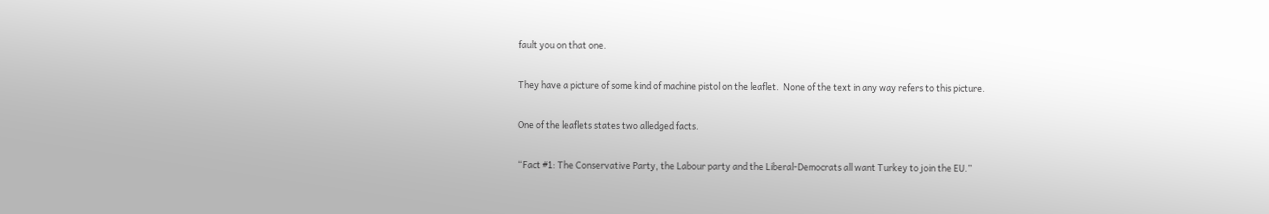fault you on that one.

They have a picture of some kind of machine pistol on the leaflet.  None of the text in any way refers to this picture.

One of the leaflets states two alledged facts.

“Fact #1: The Conservative Party, the Labour party and the Liberal-Democrats all want Turkey to join the EU.”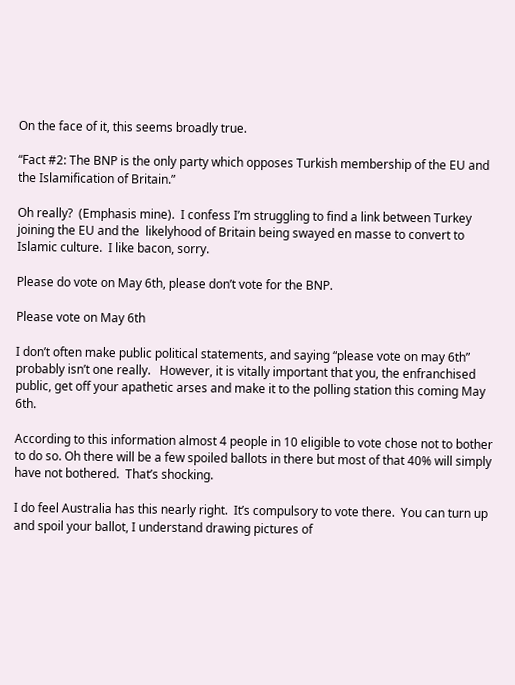On the face of it, this seems broadly true.

“Fact #2: The BNP is the only party which opposes Turkish membership of the EU and the Islamification of Britain.”

Oh really?  (Emphasis mine).  I confess I’m struggling to find a link between Turkey joining the EU and the  likelyhood of Britain being swayed en masse to convert to Islamic culture.  I like bacon, sorry.

Please do vote on May 6th, please don’t vote for the BNP.

Please vote on May 6th

I don’t often make public political statements, and saying “please vote on may 6th” probably isn’t one really.   However, it is vitally important that you, the enfranchised public, get off your apathetic arses and make it to the polling station this coming May 6th.

According to this information almost 4 people in 10 eligible to vote chose not to bother to do so. Oh there will be a few spoiled ballots in there but most of that 40% will simply have not bothered.  That’s shocking.

I do feel Australia has this nearly right.  It’s compulsory to vote there.  You can turn up and spoil your ballot, I understand drawing pictures of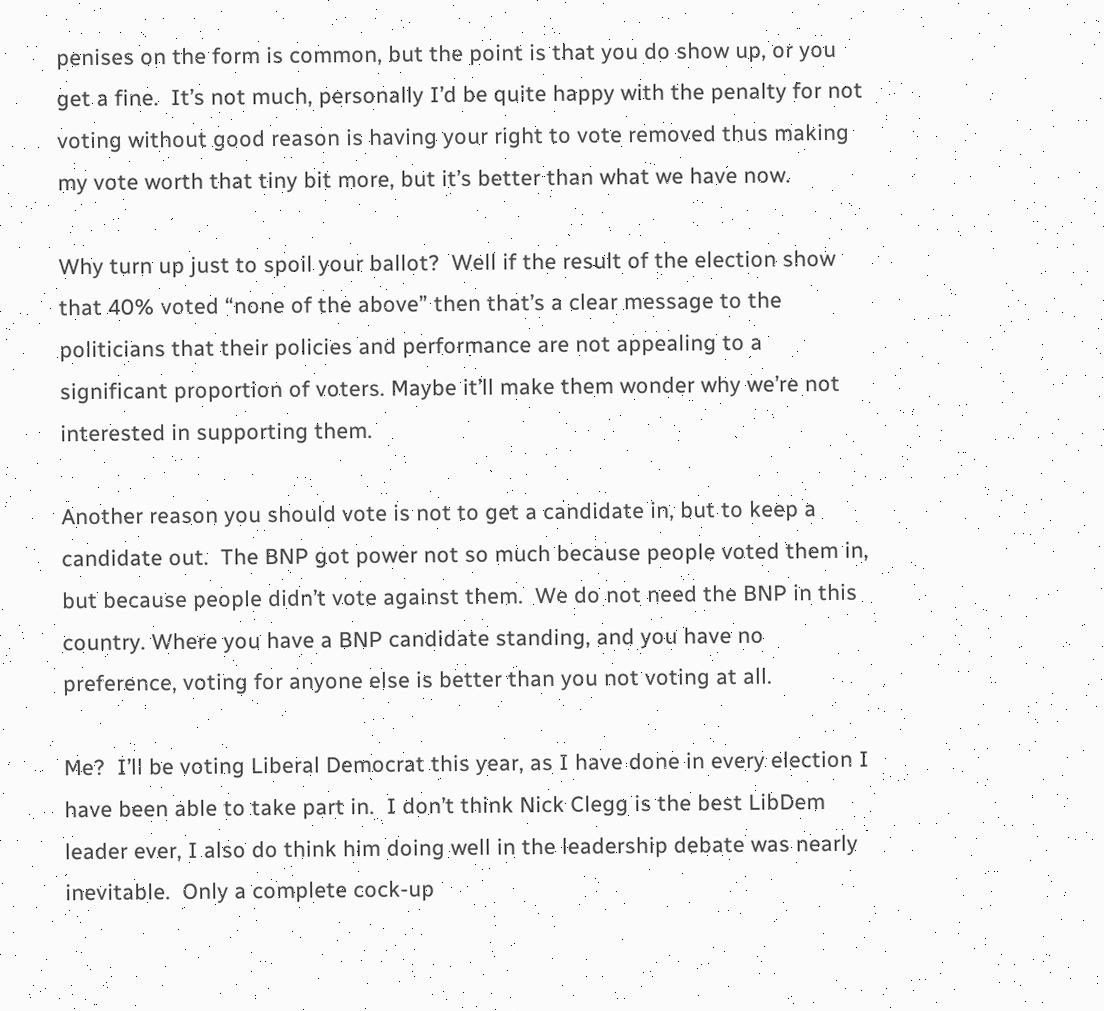penises on the form is common, but the point is that you do show up, or you get a fine.  It’s not much, personally I’d be quite happy with the penalty for not voting without good reason is having your right to vote removed thus making my vote worth that tiny bit more, but it’s better than what we have now.

Why turn up just to spoil your ballot?  Well if the result of the election show that 40% voted “none of the above” then that’s a clear message to the politicians that their policies and performance are not appealing to a significant proportion of voters. Maybe it’ll make them wonder why we’re not interested in supporting them.

Another reason you should vote is not to get a candidate in, but to keep a candidate out.  The BNP got power not so much because people voted them in, but because people didn’t vote against them.  We do not need the BNP in this country. Where you have a BNP candidate standing, and you have no preference, voting for anyone else is better than you not voting at all.

Me?  I’ll be voting Liberal Democrat this year, as I have done in every election I have been able to take part in.  I don’t think Nick Clegg is the best LibDem leader ever, I also do think him doing well in the leadership debate was nearly inevitable.  Only a complete cock-up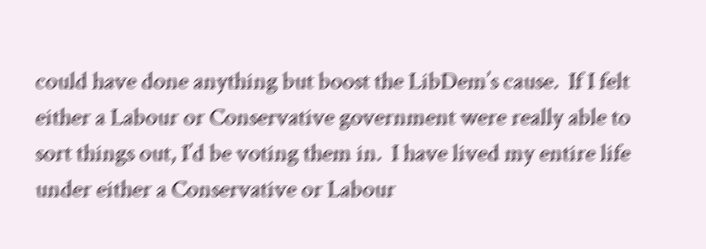could have done anything but boost the LibDem’s cause.  If I felt either a Labour or Conservative government were really able to sort things out, I’d be voting them in.  I have lived my entire life under either a Conservative or Labour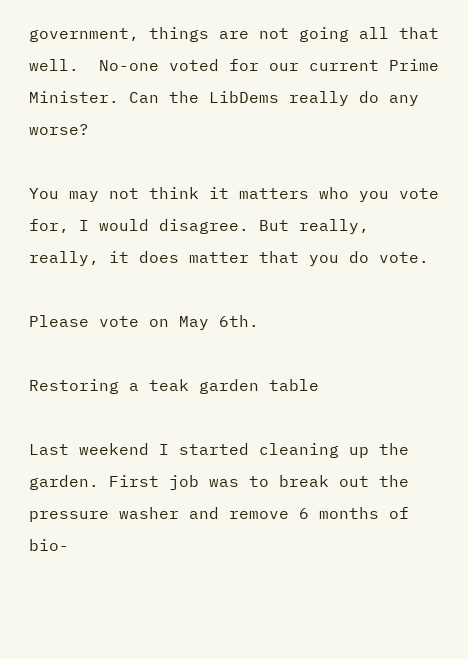government, things are not going all that well.  No-one voted for our current Prime Minister. Can the LibDems really do any worse?

You may not think it matters who you vote for, I would disagree. But really, really, it does matter that you do vote.

Please vote on May 6th.

Restoring a teak garden table

Last weekend I started cleaning up the garden. First job was to break out the pressure washer and remove 6 months of bio-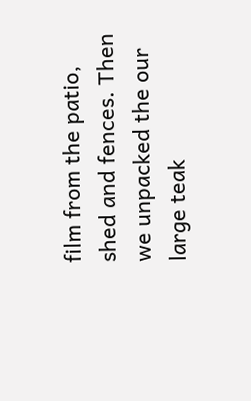film from the patio, shed and fences. Then we unpacked the our large teak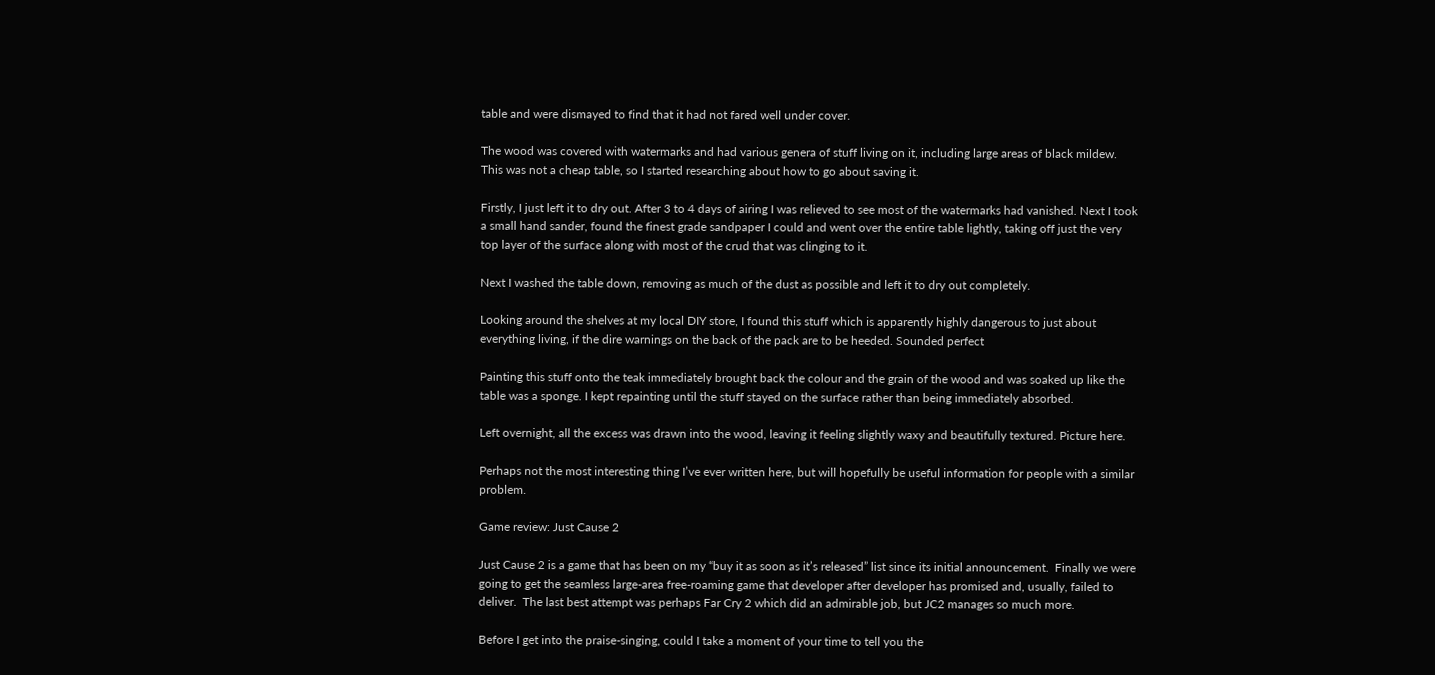table and were dismayed to find that it had not fared well under cover.

The wood was covered with watermarks and had various genera of stuff living on it, including large areas of black mildew. This was not a cheap table, so I started researching about how to go about saving it.

Firstly, I just left it to dry out. After 3 to 4 days of airing I was relieved to see most of the watermarks had vanished. Next I took a small hand sander, found the finest grade sandpaper I could and went over the entire table lightly, taking off just the very top layer of the surface along with most of the crud that was clinging to it.

Next I washed the table down, removing as much of the dust as possible and left it to dry out completely.

Looking around the shelves at my local DIY store, I found this stuff which is apparently highly dangerous to just about everything living, if the dire warnings on the back of the pack are to be heeded. Sounded perfect

Painting this stuff onto the teak immediately brought back the colour and the grain of the wood and was soaked up like the table was a sponge. I kept repainting until the stuff stayed on the surface rather than being immediately absorbed.

Left overnight, all the excess was drawn into the wood, leaving it feeling slightly waxy and beautifully textured. Picture here.

Perhaps not the most interesting thing I’ve ever written here, but will hopefully be useful information for people with a similar problem.

Game review: Just Cause 2

Just Cause 2 is a game that has been on my “buy it as soon as it’s released” list since its initial announcement.  Finally we were going to get the seamless large-area free-roaming game that developer after developer has promised and, usually, failed to deliver.  The last best attempt was perhaps Far Cry 2 which did an admirable job, but JC2 manages so much more.

Before I get into the praise-singing, could I take a moment of your time to tell you the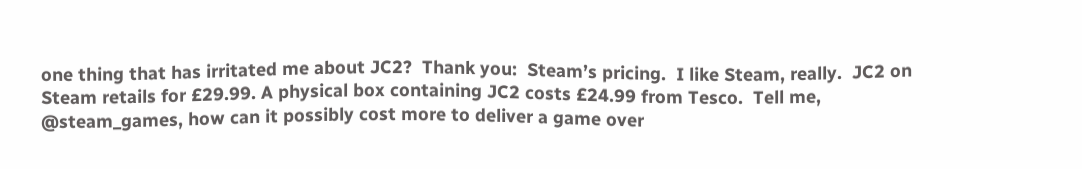one thing that has irritated me about JC2?  Thank you:  Steam’s pricing.  I like Steam, really.  JC2 on Steam retails for £29.99. A physical box containing JC2 costs £24.99 from Tesco.  Tell me, @steam_games, how can it possibly cost more to deliver a game over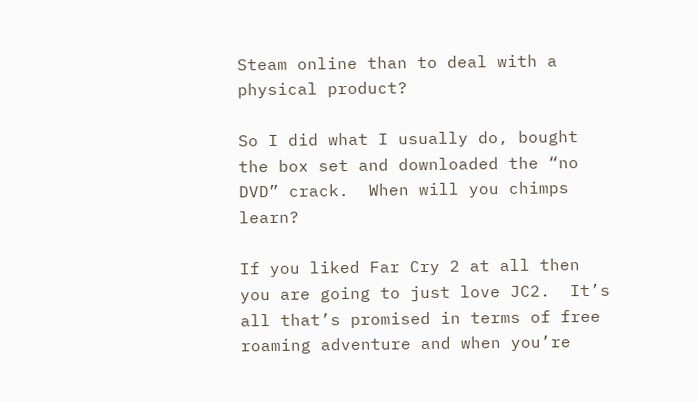Steam online than to deal with a physical product?

So I did what I usually do, bought the box set and downloaded the “no DVD” crack.  When will you chimps learn?

If you liked Far Cry 2 at all then you are going to just love JC2.  It’s all that’s promised in terms of free roaming adventure and when you’re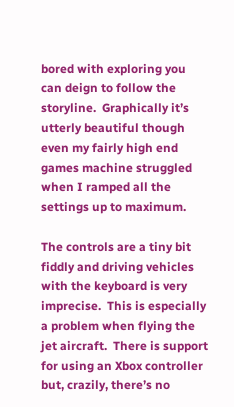bored with exploring you can deign to follow the storyline.  Graphically it’s utterly beautiful though even my fairly high end games machine struggled when I ramped all the settings up to maximum.

The controls are a tiny bit fiddly and driving vehicles with the keyboard is very imprecise.  This is especially a problem when flying the jet aircraft.  There is support for using an Xbox controller but, crazily, there’s no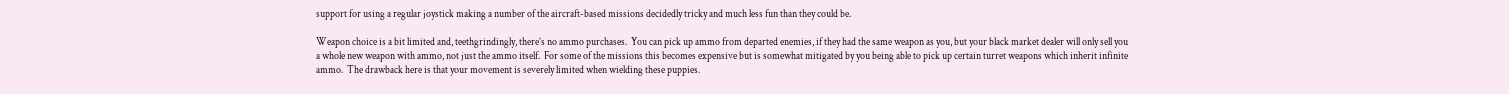support for using a regular joystick making a number of the aircraft-based missions decidedly tricky and much less fun than they could be.

Weapon choice is a bit limited and, teethgrindingly, there’s no ammo purchases.  You can pick up ammo from departed enemies, if they had the same weapon as you, but your black market dealer will only sell you a whole new weapon with ammo, not just the ammo itself.  For some of the missions this becomes expensive but is somewhat mitigated by you being able to pick up certain turret weapons which inherit infinite ammo.  The drawback here is that your movement is severely limited when wielding these puppies.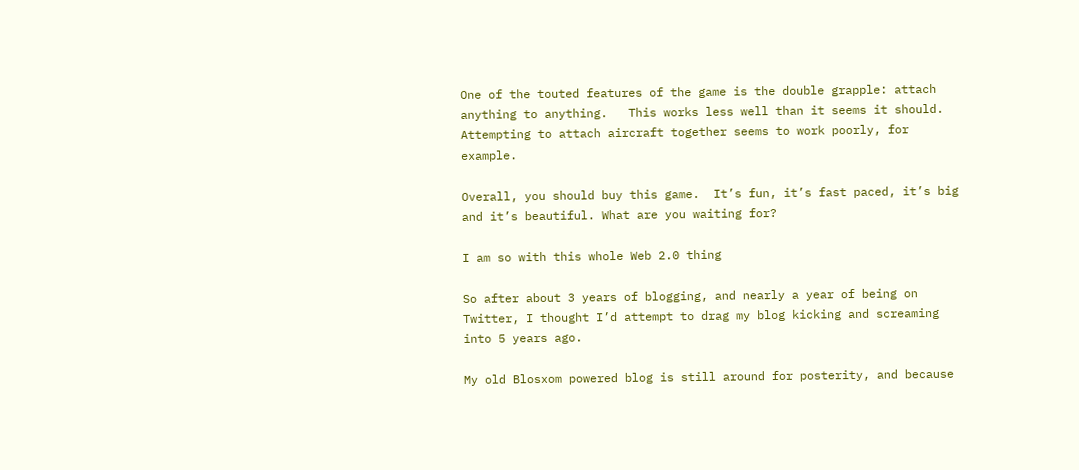One of the touted features of the game is the double grapple: attach anything to anything.   This works less well than it seems it should.   Attempting to attach aircraft together seems to work poorly, for example.

Overall, you should buy this game.  It’s fun, it’s fast paced, it’s big and it’s beautiful. What are you waiting for?

I am so with this whole Web 2.0 thing

So after about 3 years of blogging, and nearly a year of being on Twitter, I thought I’d attempt to drag my blog kicking and screaming into 5 years ago.

My old Blosxom powered blog is still around for posterity, and because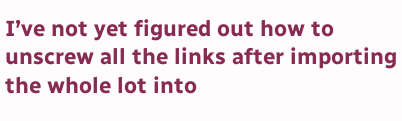I’ve not yet figured out how to unscrew all the links after importing the whole lot into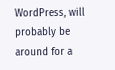WordPress, will probably be around for a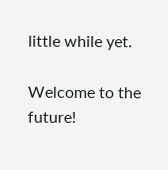little while yet.

Welcome to the future!